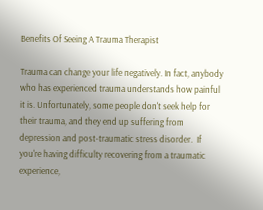Benefits Of Seeing A Trauma Therapist

Trauma can change your life negatively. In fact, anybody who has experienced trauma understands how painful it is. Unfortunately, some people don't seek help for their trauma, and they end up suffering from depression and post-traumatic stress disorder.  If you're having difficulty recovering from a traumatic experience,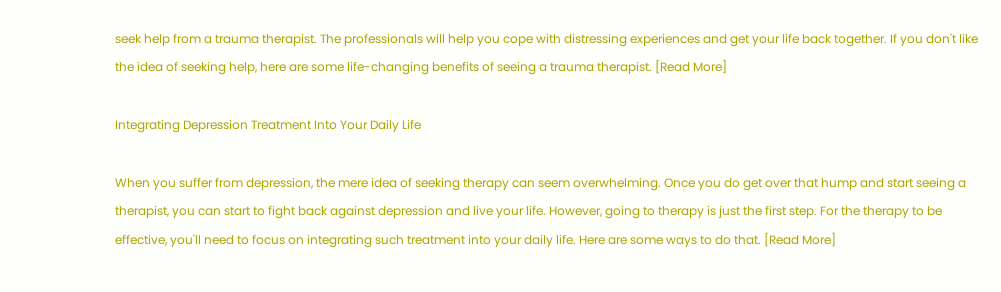seek help from a trauma therapist. The professionals will help you cope with distressing experiences and get your life back together. If you don't like the idea of seeking help, here are some life-changing benefits of seeing a trauma therapist. [Read More]

Integrating Depression Treatment Into Your Daily Life

When you suffer from depression, the mere idea of seeking therapy can seem overwhelming. Once you do get over that hump and start seeing a therapist, you can start to fight back against depression and live your life. However, going to therapy is just the first step. For the therapy to be effective, you'll need to focus on integrating such treatment into your daily life. Here are some ways to do that. [Read More]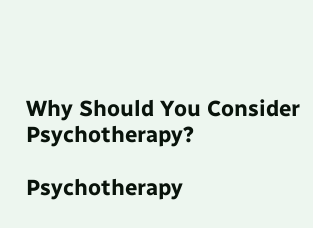Why Should You Consider Psychotherapy?

Psychotherapy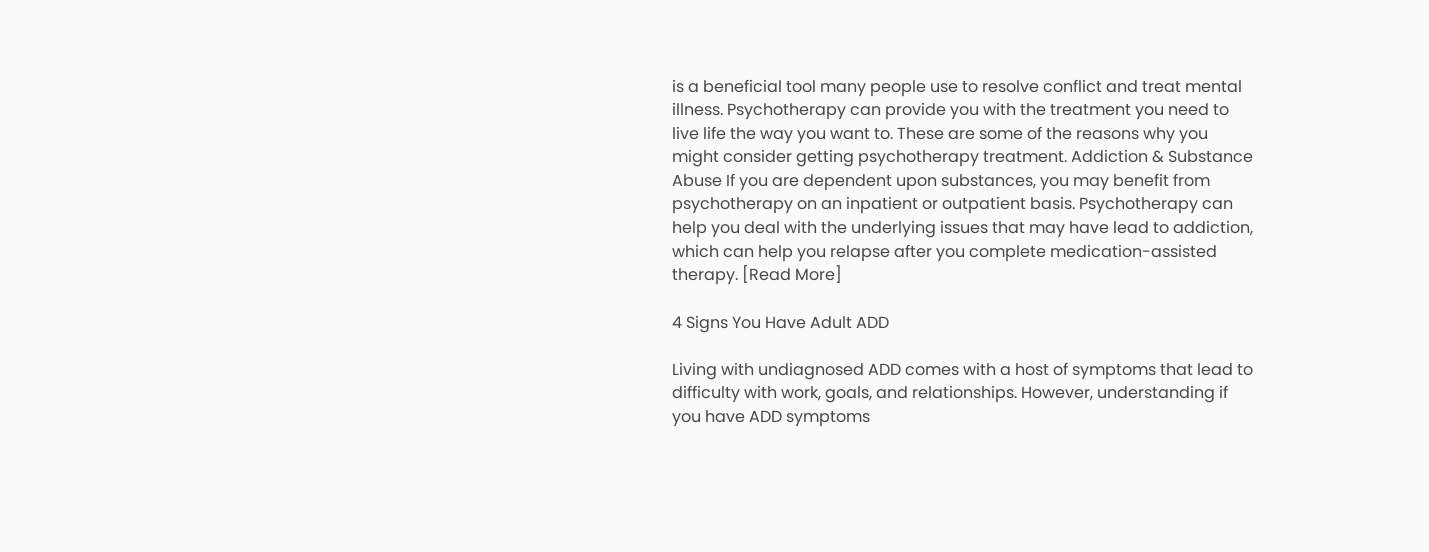is a beneficial tool many people use to resolve conflict and treat mental illness. Psychotherapy can provide you with the treatment you need to live life the way you want to. These are some of the reasons why you might consider getting psychotherapy treatment. Addiction & Substance Abuse If you are dependent upon substances, you may benefit from psychotherapy on an inpatient or outpatient basis. Psychotherapy can help you deal with the underlying issues that may have lead to addiction, which can help you relapse after you complete medication-assisted therapy. [Read More]

4 Signs You Have Adult ADD

Living with undiagnosed ADD comes with a host of symptoms that lead to difficulty with work, goals, and relationships. However, understanding if you have ADD symptoms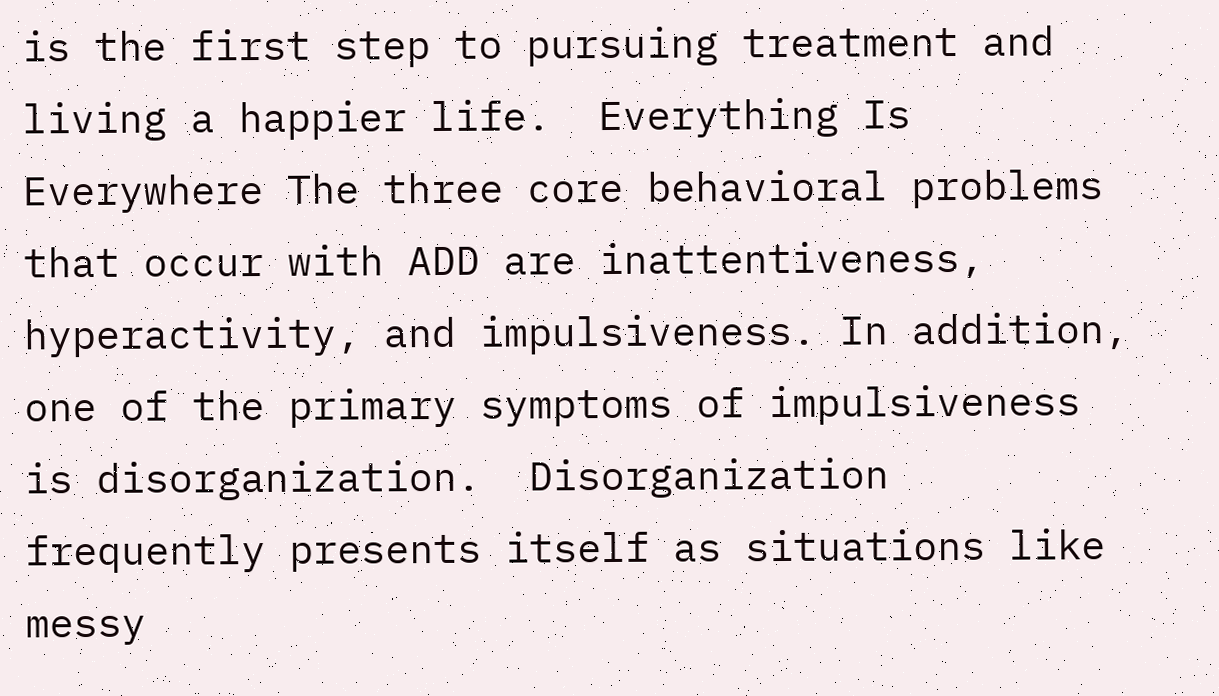is the first step to pursuing treatment and living a happier life.  Everything Is Everywhere The three core behavioral problems that occur with ADD are inattentiveness, hyperactivity, and impulsiveness. In addition, one of the primary symptoms of impulsiveness is disorganization.  Disorganization frequently presents itself as situations like messy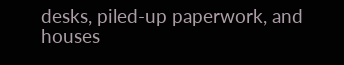desks, piled-up paperwork, and houses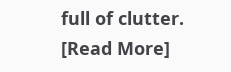full of clutter. [Read More]